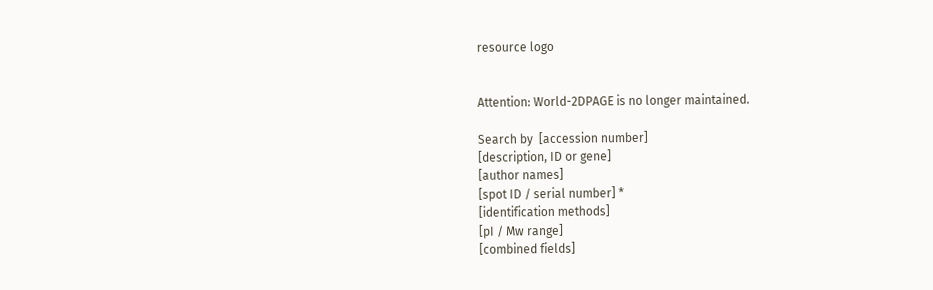resource logo


Attention: World-2DPAGE is no longer maintained.

Search by  [accession number]
[description, ID or gene]
[author names]
[spot ID / serial number] *
[identification methods]
[pI / Mw range]
[combined fields]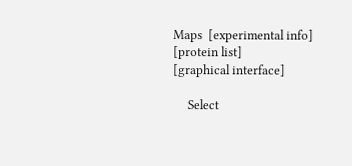Maps  [experimental info]
[protein list]
[graphical interface]

     Select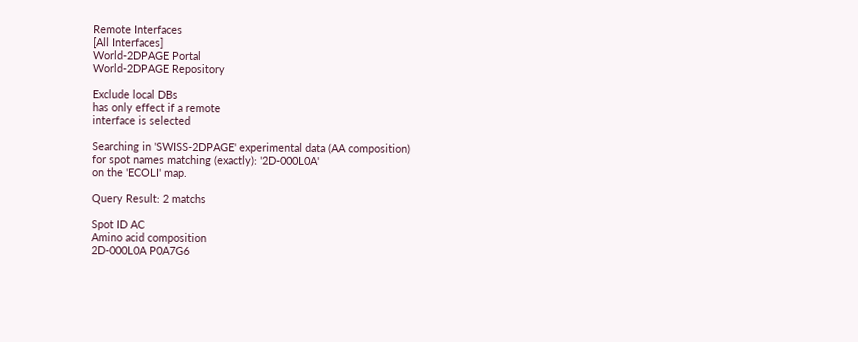Remote Interfaces
[All Interfaces]
World-2DPAGE Portal
World-2DPAGE Repository

Exclude local DBs
has only effect if a remote
interface is selected

Searching in 'SWISS-2DPAGE' experimental data (AA composition)
for spot names matching (exactly): '2D-000L0A'
on the 'ECOLI' map.

Query Result: 2 matchs

Spot ID AC
Amino acid composition
2D-000L0A P0A7G6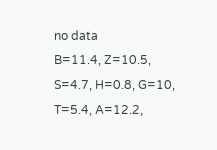no data
B=11.4, Z=10.5, S=4.7, H=0.8, G=10, T=5.4, A=12.2,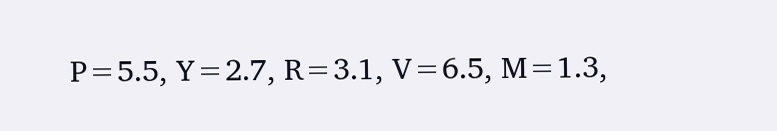P=5.5, Y=2.7, R=3.1, V=6.5, M=1.3,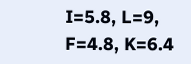I=5.8, L=9, F=4.8, K=6.4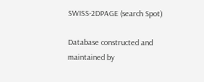SWISS-2DPAGE (search Spot)

Database constructed and maintained by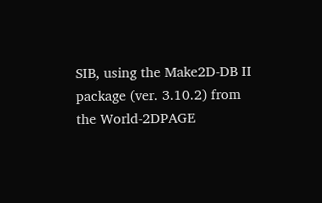SIB, using the Make2D-DB II package (ver. 3.10.2) from the World-2DPAGE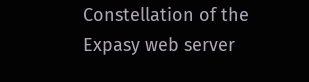Constellation of the Expasy web server